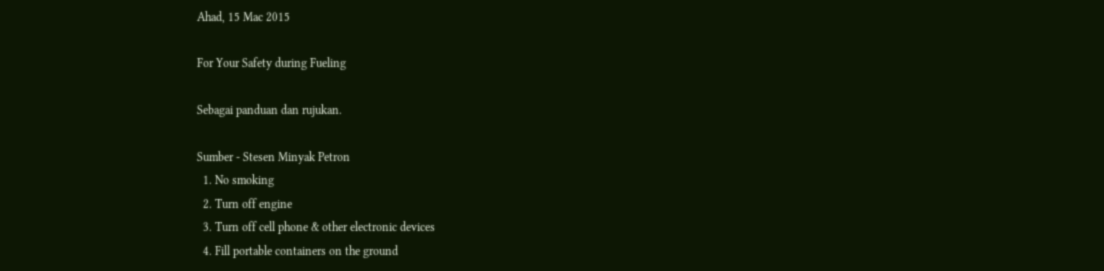Ahad, 15 Mac 2015

For Your Safety during Fueling

Sebagai panduan dan rujukan.

Sumber - Stesen Minyak Petron
  1. No smoking
  2. Turn off engine
  3. Turn off cell phone & other electronic devices
  4. Fill portable containers on the ground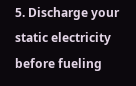5. Discharge your static electricity before fueling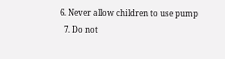6. Never allow children to use pump
  7. Do not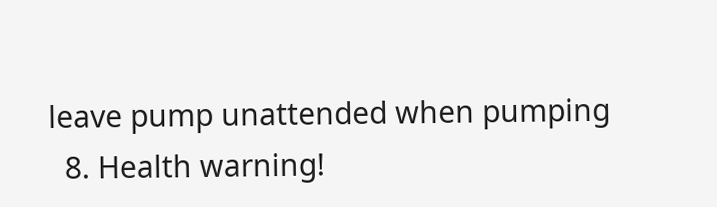leave pump unattended when pumping
  8. Health warning!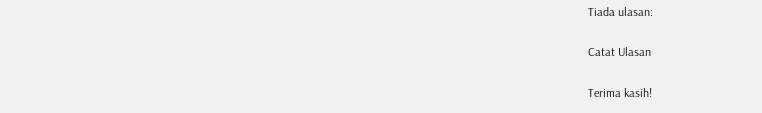Tiada ulasan:

Catat Ulasan

Terima kasih!